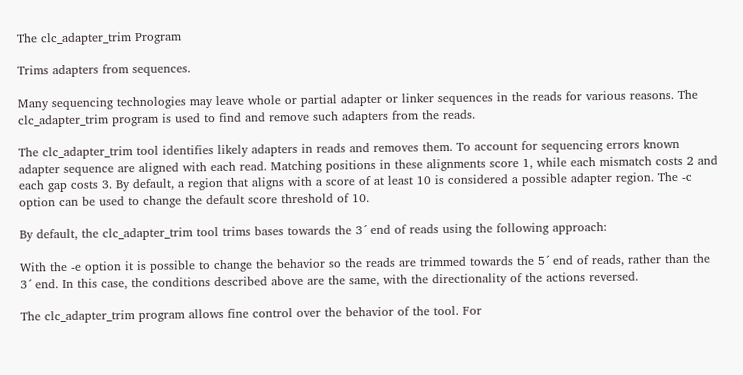The clc_adapter_trim Program

Trims adapters from sequences.

Many sequencing technologies may leave whole or partial adapter or linker sequences in the reads for various reasons. The clc_adapter_trim program is used to find and remove such adapters from the reads.

The clc_adapter_trim tool identifies likely adapters in reads and removes them. To account for sequencing errors known adapter sequence are aligned with each read. Matching positions in these alignments score 1, while each mismatch costs 2 and each gap costs 3. By default, a region that aligns with a score of at least 10 is considered a possible adapter region. The -c option can be used to change the default score threshold of 10.

By default, the clc_adapter_trim tool trims bases towards the 3´ end of reads using the following approach:

With the -e option it is possible to change the behavior so the reads are trimmed towards the 5´ end of reads, rather than the 3´ end. In this case, the conditions described above are the same, with the directionality of the actions reversed.

The clc_adapter_trim program allows fine control over the behavior of the tool. For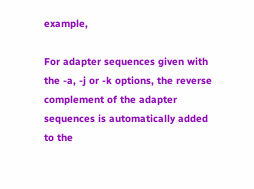example,

For adapter sequences given with the -a, -j or -k options, the reverse complement of the adapter sequences is automatically added to the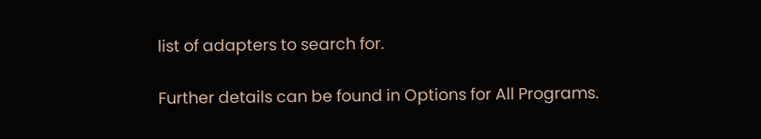list of adapters to search for.

Further details can be found in Options for All Programs.